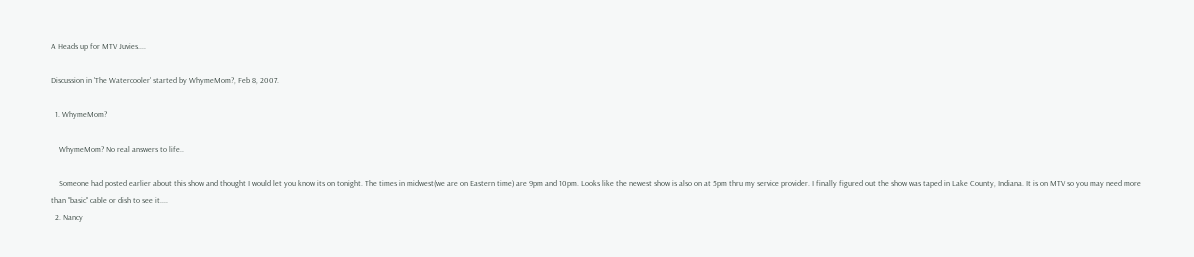A Heads up for MTV Juvies....

Discussion in 'The Watercooler' started by WhymeMom?, Feb 8, 2007.

  1. WhymeMom?

    WhymeMom? No real answers to life..

    Someone had posted earlier about this show and thought I would let you know its on tonight. The times in midwest(we are on Eastern time) are 9pm and 10pm. Looks like the newest show is also on at 5pm thru my service provider. I finally figured out the show was taped in Lake County, Indiana. It is on MTV so you may need more than "basic" cable or dish to see it....
  2. Nancy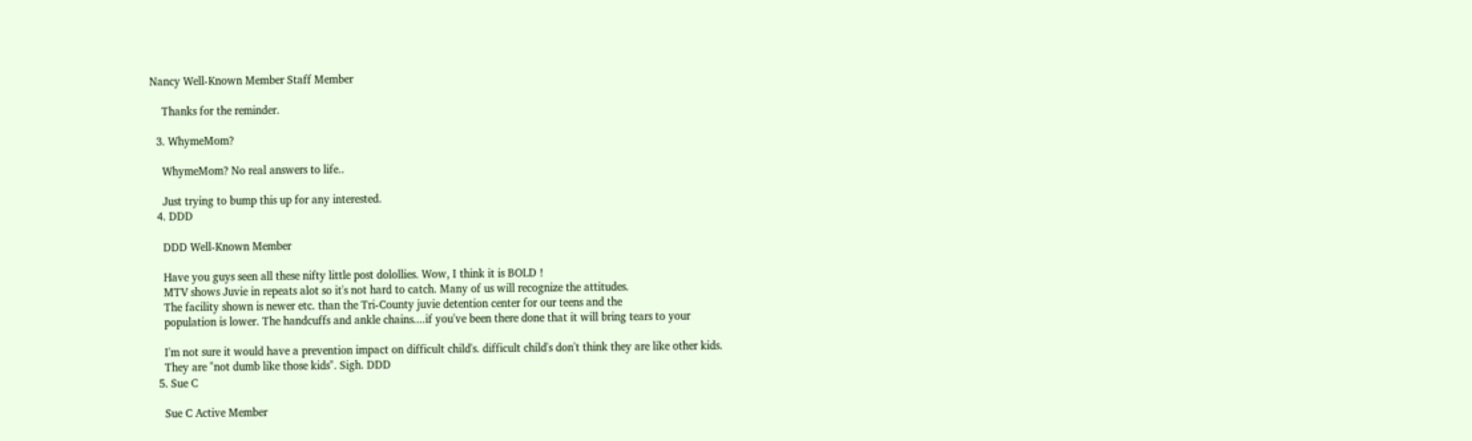Nancy Well-Known Member Staff Member

    Thanks for the reminder.

  3. WhymeMom?

    WhymeMom? No real answers to life..

    Just trying to bump this up for any interested.
  4. DDD

    DDD Well-Known Member

    Have you guys seen all these nifty little post dolollies. Wow, I think it is BOLD !
    MTV shows Juvie in repeats alot so it's not hard to catch. Many of us will recognize the attitudes.
    The facility shown is newer etc. than the Tri-County juvie detention center for our teens and the
    population is lower. The handcuffs and ankle chains....if you've been there done that it will bring tears to your

    I'm not sure it would have a prevention impact on difficult child's. difficult child's don't think they are like other kids.
    They are "not dumb like those kids". Sigh. DDD
  5. Sue C

    Sue C Active Member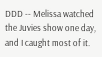DDD -- Melissa watched the Juvies show one day, and I caught most of it.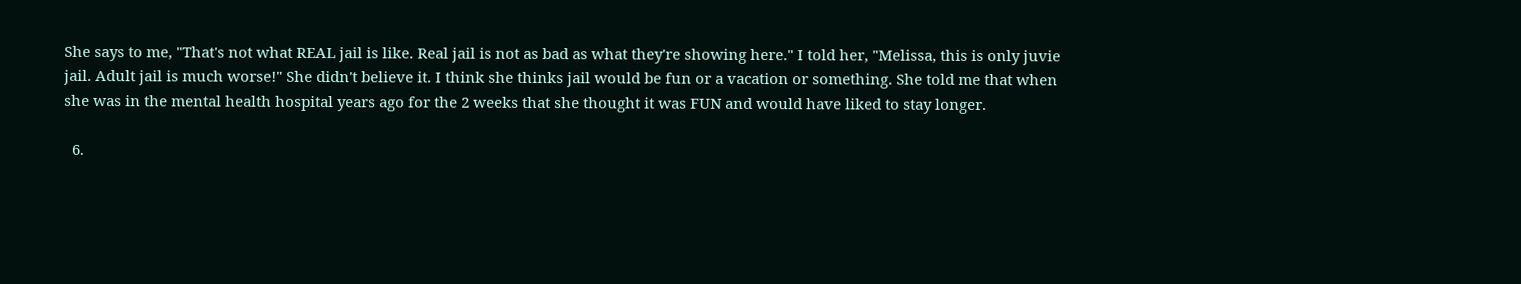She says to me, "That's not what REAL jail is like. Real jail is not as bad as what they're showing here." I told her, "Melissa, this is only juvie jail. Adult jail is much worse!" She didn't believe it. I think she thinks jail would be fun or a vacation or something. She told me that when she was in the mental health hospital years ago for the 2 weeks that she thought it was FUN and would have liked to stay longer.

  6.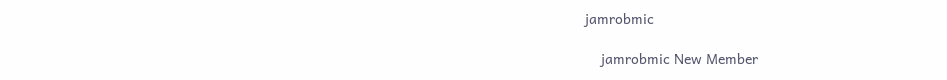jamrobmic

    jamrobmic New Member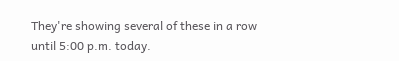They're showing several of these in a row until 5:00 p.m. today.